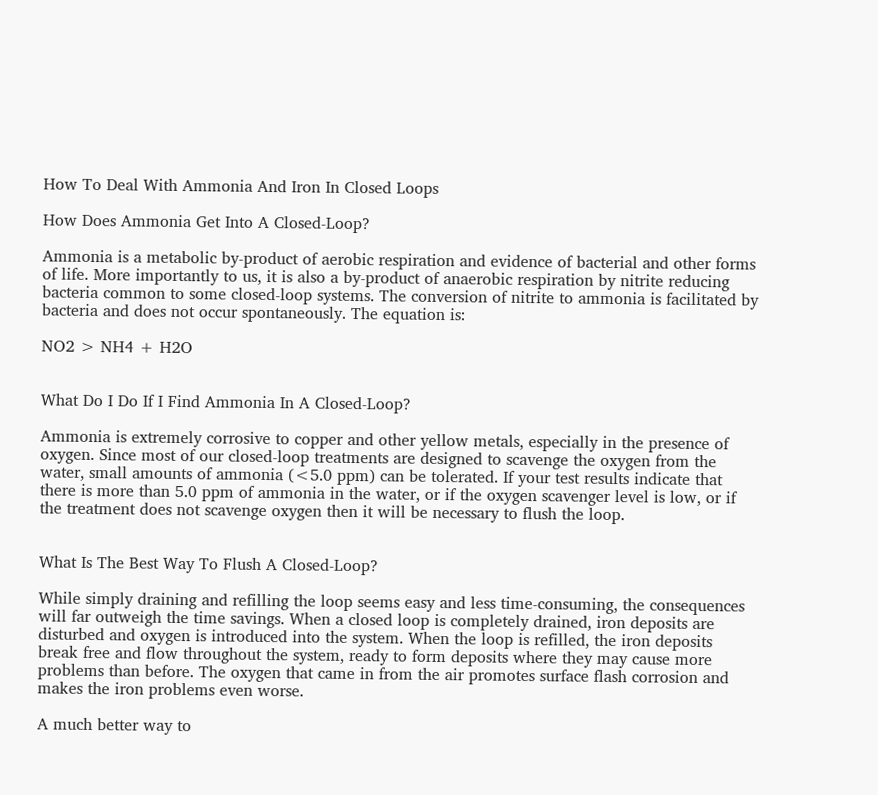How To Deal With Ammonia And Iron In Closed Loops

How Does Ammonia Get Into A Closed-Loop?

Ammonia is a metabolic by-product of aerobic respiration and evidence of bacterial and other forms of life. More importantly to us, it is also a by-product of anaerobic respiration by nitrite reducing bacteria common to some closed-loop systems. The conversion of nitrite to ammonia is facilitated by bacteria and does not occur spontaneously. The equation is:

NO2 > NH4 + H2O


What Do I Do If I Find Ammonia In A Closed-Loop?

Ammonia is extremely corrosive to copper and other yellow metals, especially in the presence of oxygen. Since most of our closed-loop treatments are designed to scavenge the oxygen from the water, small amounts of ammonia (<5.0 ppm) can be tolerated. If your test results indicate that there is more than 5.0 ppm of ammonia in the water, or if the oxygen scavenger level is low, or if the treatment does not scavenge oxygen then it will be necessary to flush the loop.


What Is The Best Way To Flush A Closed-Loop?

While simply draining and refilling the loop seems easy and less time-consuming, the consequences will far outweigh the time savings. When a closed loop is completely drained, iron deposits are disturbed and oxygen is introduced into the system. When the loop is refilled, the iron deposits break free and flow throughout the system, ready to form deposits where they may cause more problems than before. The oxygen that came in from the air promotes surface flash corrosion and makes the iron problems even worse.

A much better way to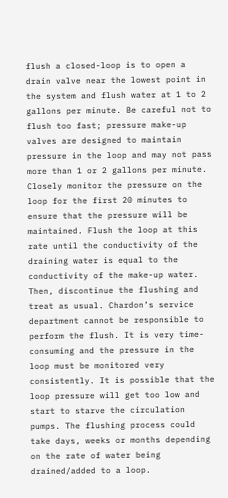flush a closed-loop is to open a drain valve near the lowest point in the system and flush water at 1 to 2 gallons per minute. Be careful not to flush too fast; pressure make-up valves are designed to maintain pressure in the loop and may not pass more than 1 or 2 gallons per minute. Closely monitor the pressure on the loop for the first 20 minutes to ensure that the pressure will be maintained. Flush the loop at this rate until the conductivity of the draining water is equal to the conductivity of the make-up water. Then, discontinue the flushing and treat as usual. Chardon’s service department cannot be responsible to perform the flush. It is very time-consuming and the pressure in the loop must be monitored very consistently. It is possible that the loop pressure will get too low and start to starve the circulation pumps. The flushing process could take days, weeks or months depending on the rate of water being drained/added to a loop.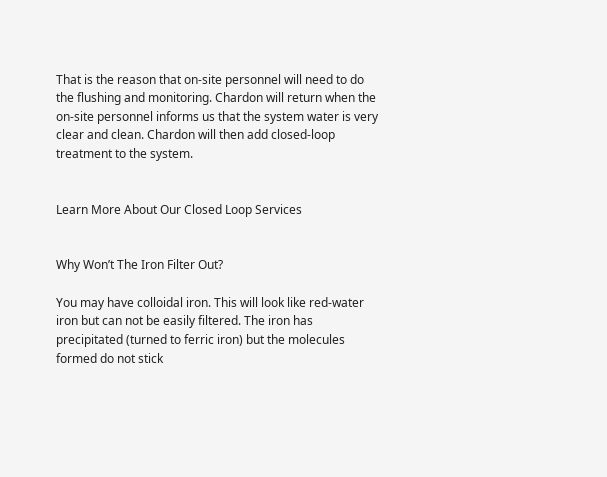That is the reason that on-site personnel will need to do the flushing and monitoring. Chardon will return when the on-site personnel informs us that the system water is very clear and clean. Chardon will then add closed-loop treatment to the system.


Learn More About Our Closed Loop Services


Why Won’t The Iron Filter Out?

You may have colloidal iron. This will look like red-water iron but can not be easily filtered. The iron has precipitated (turned to ferric iron) but the molecules formed do not stick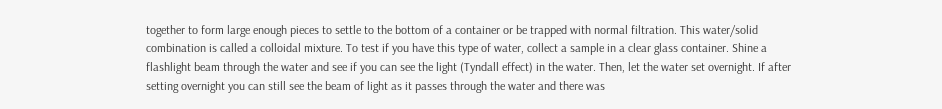together to form large enough pieces to settle to the bottom of a container or be trapped with normal filtration. This water/solid combination is called a colloidal mixture. To test if you have this type of water, collect a sample in a clear glass container. Shine a flashlight beam through the water and see if you can see the light (Tyndall effect) in the water. Then, let the water set overnight. If after setting overnight you can still see the beam of light as it passes through the water and there was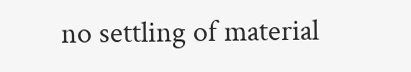no settling of material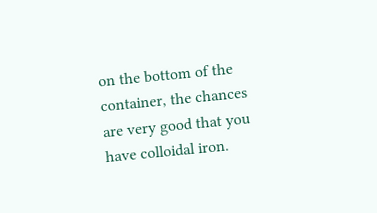on the bottom of the container, the chances are very good that you have colloidal iron.